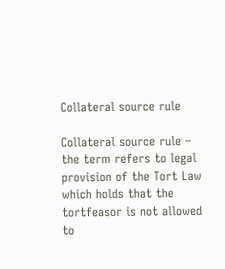Collateral source rule

Collateral source rule – the term refers to legal provision of the Tort Law which holds that the tortfeasor is not allowed to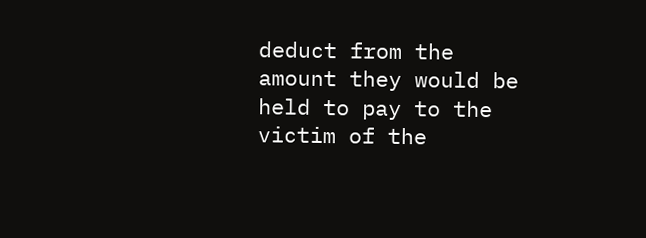deduct from the amount they would be held to pay to the victim of the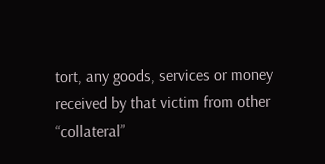tort, any goods, services or money received by that victim from other “collateral”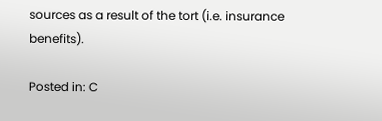sources as a result of the tort (i.e. insurance benefits).

Posted in: C